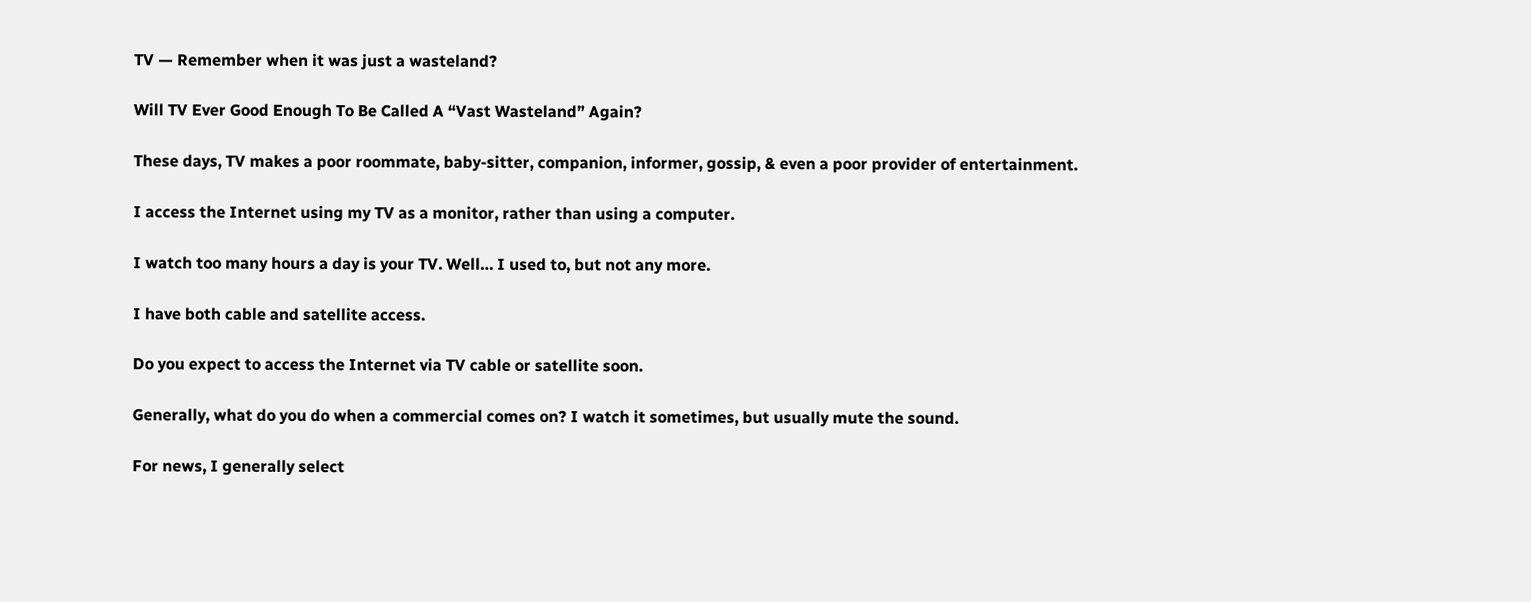TV — Remember when it was just a wasteland?

Will TV Ever Good Enough To Be Called A “Vast Wasteland” Again?

These days, TV makes a poor roommate, baby-sitter, companion, informer, gossip, & even a poor provider of entertainment.

I access the Internet using my TV as a monitor, rather than using a computer.

I watch too many hours a day is your TV. Well… I used to, but not any more.

I have both cable and satellite access.

Do you expect to access the Internet via TV cable or satellite soon.

Generally, what do you do when a commercial comes on? I watch it sometimes, but usually mute the sound.

For news, I generally select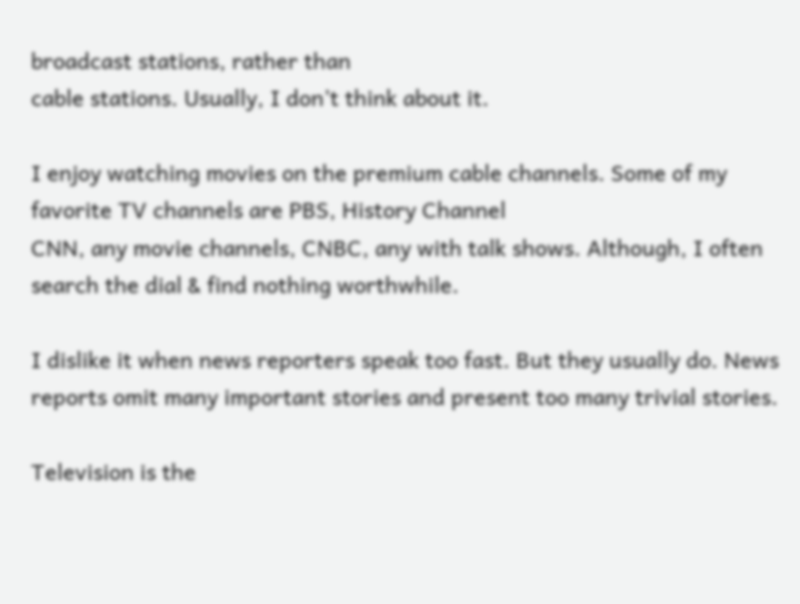broadcast stations, rather than
cable stations. Usually, I don’t think about it.

I enjoy watching movies on the premium cable channels. Some of my favorite TV channels are PBS, History Channel
CNN, any movie channels, CNBC, any with talk shows. Although, I often search the dial & find nothing worthwhile.

I dislike it when news reporters speak too fast. But they usually do. News reports omit many important stories and present too many trivial stories.

Television is the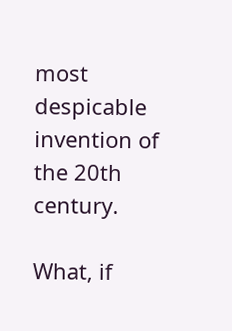most despicable invention of the 20th century.

What, if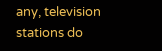any, television stations do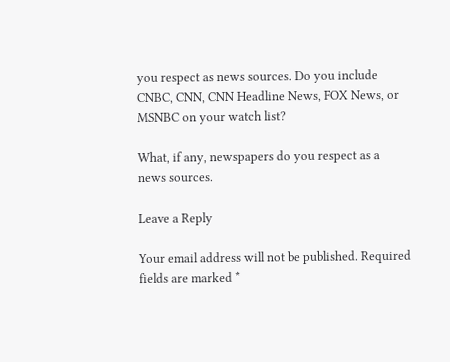you respect as news sources. Do you include CNBC, CNN, CNN Headline News, FOX News, or MSNBC on your watch list?

What, if any, newspapers do you respect as a news sources.

Leave a Reply

Your email address will not be published. Required fields are marked *